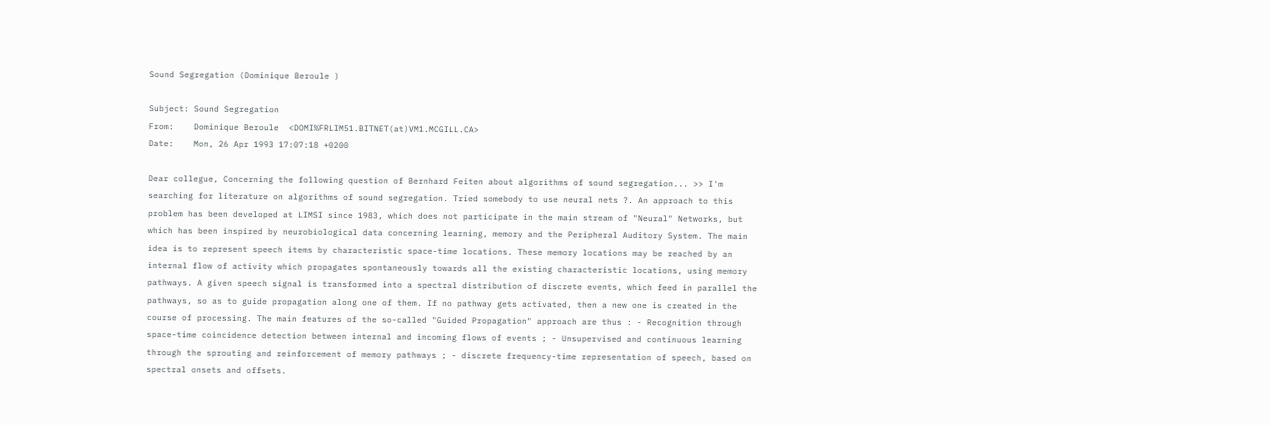Sound Segregation (Dominique Beroule )

Subject: Sound Segregation
From:    Dominique Beroule  <DOMI%FRLIM51.BITNET(at)VM1.MCGILL.CA>
Date:    Mon, 26 Apr 1993 17:07:18 +0200

Dear collegue, Concerning the following question of Bernhard Feiten about algorithms of sound segregation... >> I'm searching for literature on algorithms of sound segregation. Tried somebody to use neural nets ?. An approach to this problem has been developed at LIMSI since 1983, which does not participate in the main stream of "Neural" Networks, but which has been inspired by neurobiological data concerning learning, memory and the Peripheral Auditory System. The main idea is to represent speech items by characteristic space-time locations. These memory locations may be reached by an internal flow of activity which propagates spontaneously towards all the existing characteristic locations, using memory pathways. A given speech signal is transformed into a spectral distribution of discrete events, which feed in parallel the pathways, so as to guide propagation along one of them. If no pathway gets activated, then a new one is created in the course of processing. The main features of the so-called "Guided Propagation" approach are thus : - Recognition through space-time coincidence detection between internal and incoming flows of events ; - Unsupervised and continuous learning through the sprouting and reinforcement of memory pathways ; - discrete frequency-time representation of speech, based on spectral onsets and offsets.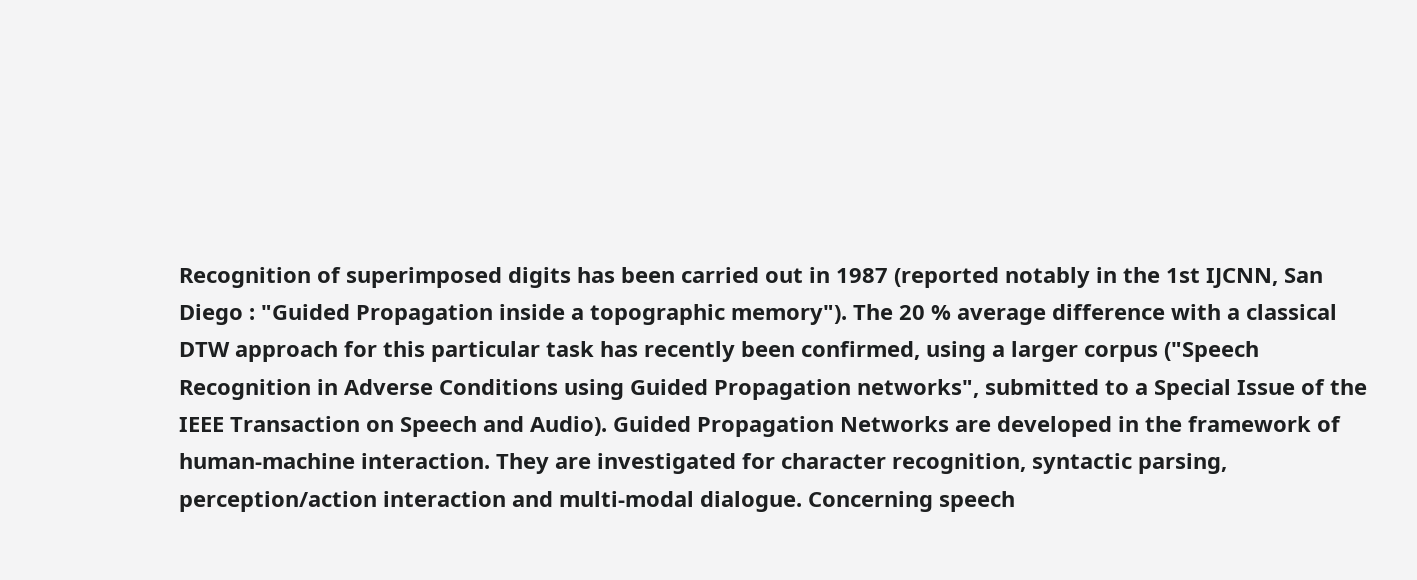Recognition of superimposed digits has been carried out in 1987 (reported notably in the 1st IJCNN, San Diego : "Guided Propagation inside a topographic memory"). The 20 % average difference with a classical DTW approach for this particular task has recently been confirmed, using a larger corpus ("Speech Recognition in Adverse Conditions using Guided Propagation networks", submitted to a Special Issue of the IEEE Transaction on Speech and Audio). Guided Propagation Networks are developed in the framework of human-machine interaction. They are investigated for character recognition, syntactic parsing, perception/action interaction and multi-modal dialogue. Concerning speech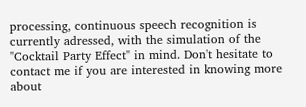processing, continuous speech recognition is currently adressed, with the simulation of the "Cocktail Party Effect" in mind. Don't hesitate to contact me if you are interested in knowing more about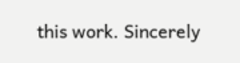this work. Sincerely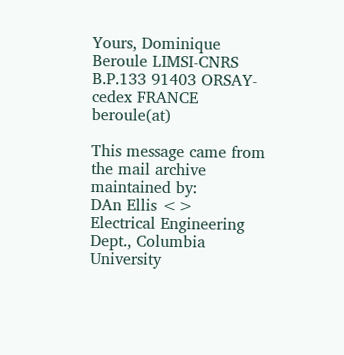Yours, Dominique Beroule LIMSI-CNRS B.P.133 91403 ORSAY-cedex FRANCE beroule(at)

This message came from the mail archive
maintained by:
DAn Ellis <>
Electrical Engineering Dept., Columbia University